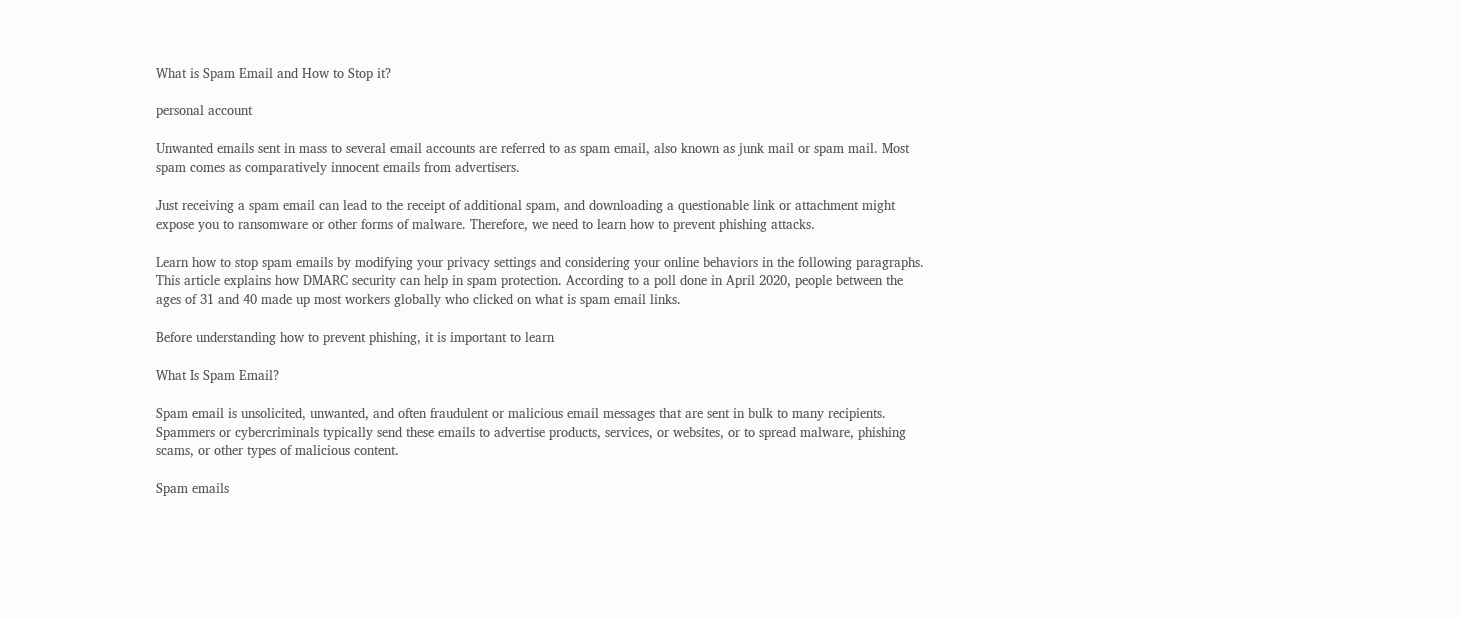What is Spam Email and How to Stop it?

personal account

Unwanted emails sent in mass to several email accounts are referred to as spam email, also known as junk mail or spam mail. Most spam comes as comparatively innocent emails from advertisers.

Just receiving a spam email can lead to the receipt of additional spam, and downloading a questionable link or attachment might expose you to ransomware or other forms of malware. Therefore, we need to learn how to prevent phishing attacks.

Learn how to stop spam emails by modifying your privacy settings and considering your online behaviors in the following paragraphs. This article explains how DMARC security can help in spam protection. According to a poll done in April 2020, people between the ages of 31 and 40 made up most workers globally who clicked on what is spam email links.

Before understanding how to prevent phishing, it is important to learn

What Is Spam Email?

Spam email is unsolicited, unwanted, and often fraudulent or malicious email messages that are sent in bulk to many recipients. Spammers or cybercriminals typically send these emails to advertise products, services, or websites, or to spread malware, phishing scams, or other types of malicious content.

Spam emails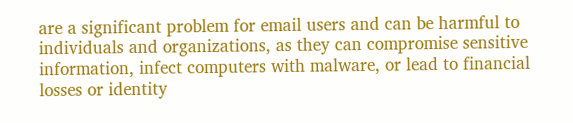are a significant problem for email users and can be harmful to individuals and organizations, as they can compromise sensitive information, infect computers with malware, or lead to financial losses or identity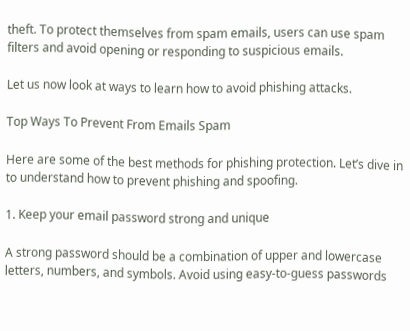theft. To protect themselves from spam emails, users can use spam filters and avoid opening or responding to suspicious emails.

Let us now look at ways to learn how to avoid phishing attacks.

Top Ways To Prevent From Emails Spam

Here are some of the best methods for phishing protection. Let’s dive in to understand how to prevent phishing and spoofing.

1. Keep your email password strong and unique

A strong password should be a combination of upper and lowercase letters, numbers, and symbols. Avoid using easy-to-guess passwords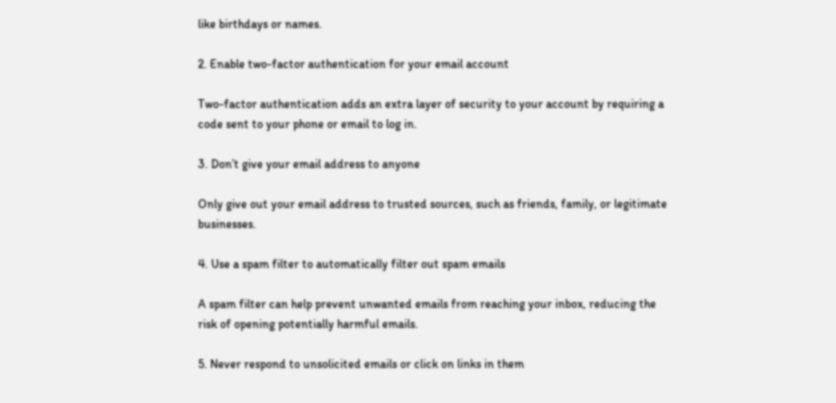like birthdays or names.

2. Enable two-factor authentication for your email account

Two-factor authentication adds an extra layer of security to your account by requiring a code sent to your phone or email to log in.

3. Don’t give your email address to anyone

Only give out your email address to trusted sources, such as friends, family, or legitimate businesses.

4. Use a spam filter to automatically filter out spam emails

A spam filter can help prevent unwanted emails from reaching your inbox, reducing the risk of opening potentially harmful emails.

5. Never respond to unsolicited emails or click on links in them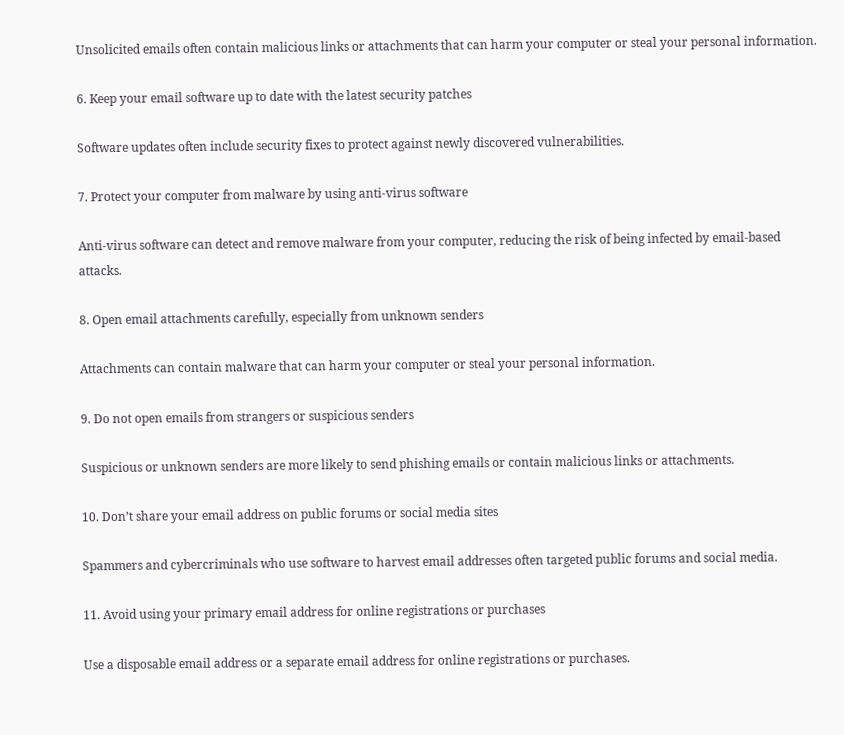Unsolicited emails often contain malicious links or attachments that can harm your computer or steal your personal information.

6. Keep your email software up to date with the latest security patches

Software updates often include security fixes to protect against newly discovered vulnerabilities.

7. Protect your computer from malware by using anti-virus software

Anti-virus software can detect and remove malware from your computer, reducing the risk of being infected by email-based attacks.

8. Open email attachments carefully, especially from unknown senders

Attachments can contain malware that can harm your computer or steal your personal information.

9. Do not open emails from strangers or suspicious senders

Suspicious or unknown senders are more likely to send phishing emails or contain malicious links or attachments.

10. Don’t share your email address on public forums or social media sites

Spammers and cybercriminals who use software to harvest email addresses often targeted public forums and social media.

11. Avoid using your primary email address for online registrations or purchases

Use a disposable email address or a separate email address for online registrations or purchases.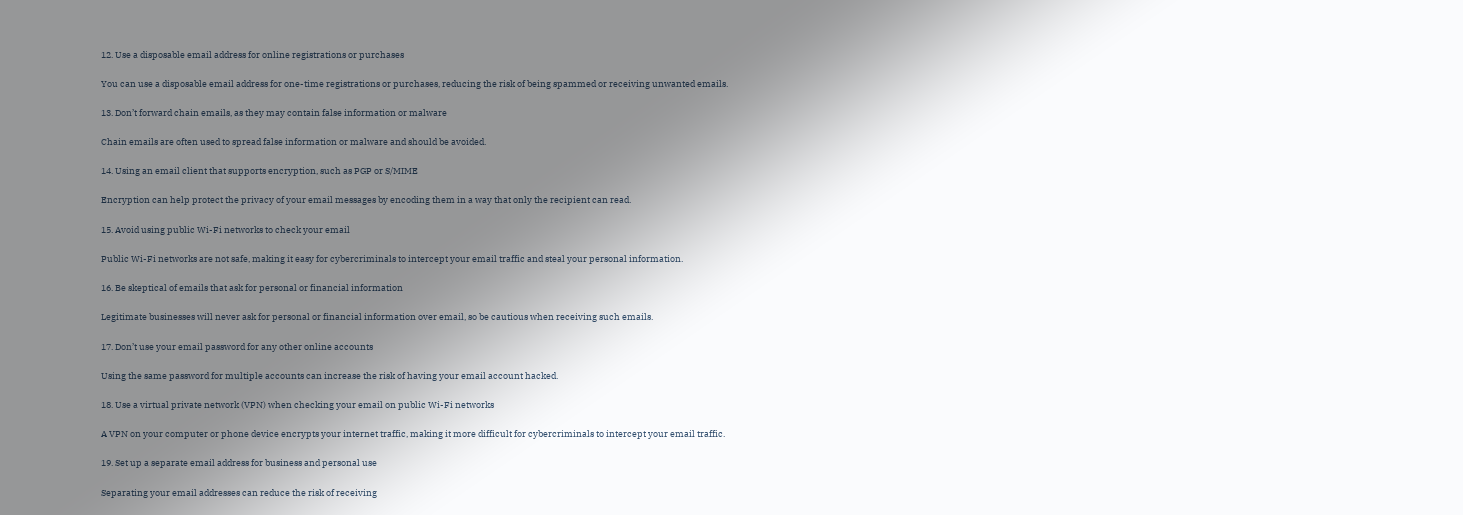12. Use a disposable email address for online registrations or purchases

You can use a disposable email address for one-time registrations or purchases, reducing the risk of being spammed or receiving unwanted emails.

13. Don’t forward chain emails, as they may contain false information or malware

Chain emails are often used to spread false information or malware and should be avoided.

14. Using an email client that supports encryption, such as PGP or S/MIME

Encryption can help protect the privacy of your email messages by encoding them in a way that only the recipient can read.

15. Avoid using public Wi-Fi networks to check your email

Public Wi-Fi networks are not safe, making it easy for cybercriminals to intercept your email traffic and steal your personal information.

16. Be skeptical of emails that ask for personal or financial information

Legitimate businesses will never ask for personal or financial information over email, so be cautious when receiving such emails.

17. Don’t use your email password for any other online accounts

Using the same password for multiple accounts can increase the risk of having your email account hacked.

18. Use a virtual private network (VPN) when checking your email on public Wi-Fi networks

A VPN on your computer or phone device encrypts your internet traffic, making it more difficult for cybercriminals to intercept your email traffic.

19. Set up a separate email address for business and personal use

Separating your email addresses can reduce the risk of receiving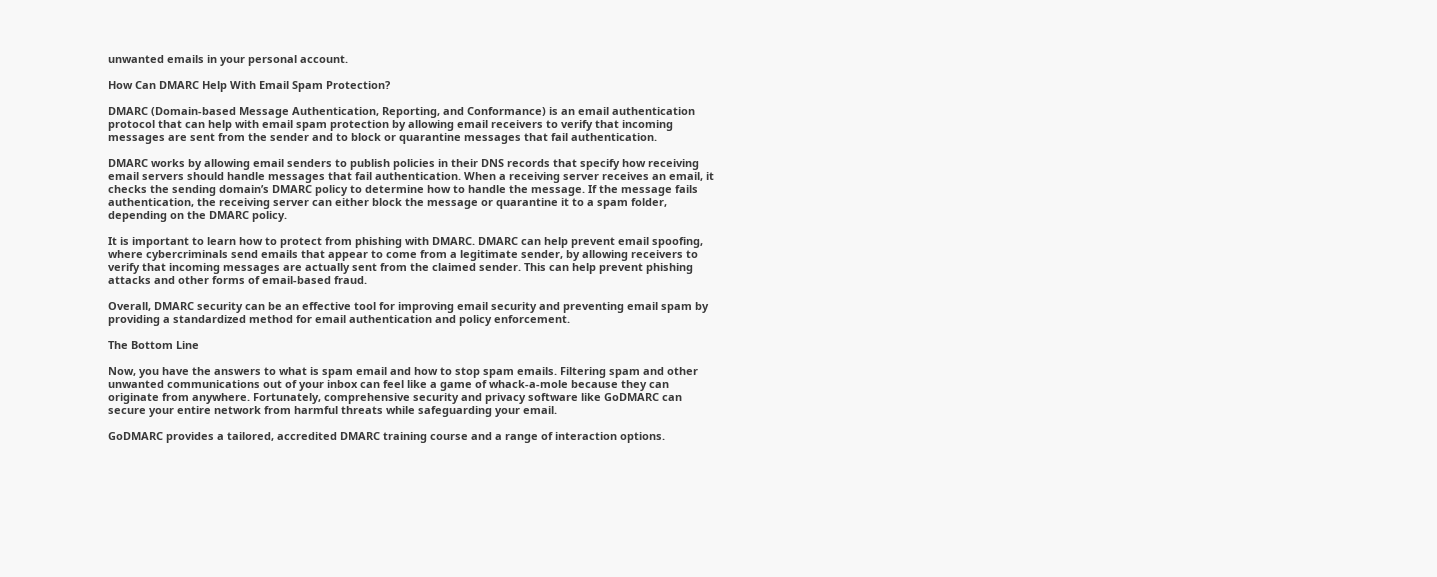unwanted emails in your personal account.

How Can DMARC Help With Email Spam Protection?

DMARC (Domain-based Message Authentication, Reporting, and Conformance) is an email authentication protocol that can help with email spam protection by allowing email receivers to verify that incoming messages are sent from the sender and to block or quarantine messages that fail authentication.

DMARC works by allowing email senders to publish policies in their DNS records that specify how receiving email servers should handle messages that fail authentication. When a receiving server receives an email, it checks the sending domain’s DMARC policy to determine how to handle the message. If the message fails authentication, the receiving server can either block the message or quarantine it to a spam folder, depending on the DMARC policy.

It is important to learn how to protect from phishing with DMARC. DMARC can help prevent email spoofing, where cybercriminals send emails that appear to come from a legitimate sender, by allowing receivers to verify that incoming messages are actually sent from the claimed sender. This can help prevent phishing attacks and other forms of email-based fraud.

Overall, DMARC security can be an effective tool for improving email security and preventing email spam by providing a standardized method for email authentication and policy enforcement.

The Bottom Line

Now, you have the answers to what is spam email and how to stop spam emails. Filtering spam and other unwanted communications out of your inbox can feel like a game of whack-a-mole because they can originate from anywhere. Fortunately, comprehensive security and privacy software like GoDMARC can secure your entire network from harmful threats while safeguarding your email.

GoDMARC provides a tailored, accredited DMARC training course and a range of interaction options.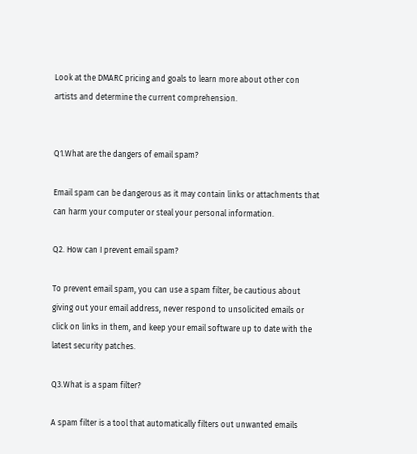Look at the DMARC pricing and goals to learn more about other con artists and determine the current comprehension.


Q1.What are the dangers of email spam?

Email spam can be dangerous as it may contain links or attachments that can harm your computer or steal your personal information.

Q2. How can I prevent email spam?

To prevent email spam, you can use a spam filter, be cautious about giving out your email address, never respond to unsolicited emails or click on links in them, and keep your email software up to date with the latest security patches.

Q3.What is a spam filter?

A spam filter is a tool that automatically filters out unwanted emails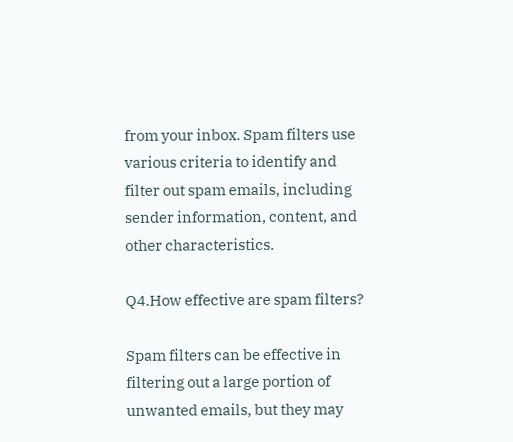from your inbox. Spam filters use various criteria to identify and filter out spam emails, including sender information, content, and other characteristics.

Q4.How effective are spam filters?

Spam filters can be effective in filtering out a large portion of unwanted emails, but they may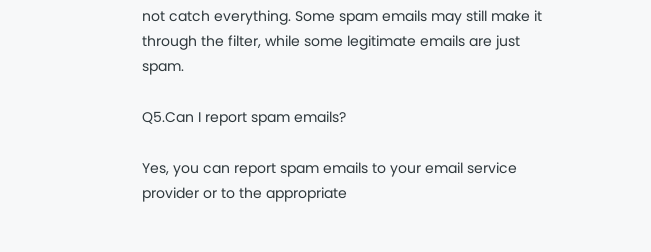not catch everything. Some spam emails may still make it through the filter, while some legitimate emails are just spam.

Q5.Can I report spam emails?

Yes, you can report spam emails to your email service provider or to the appropriate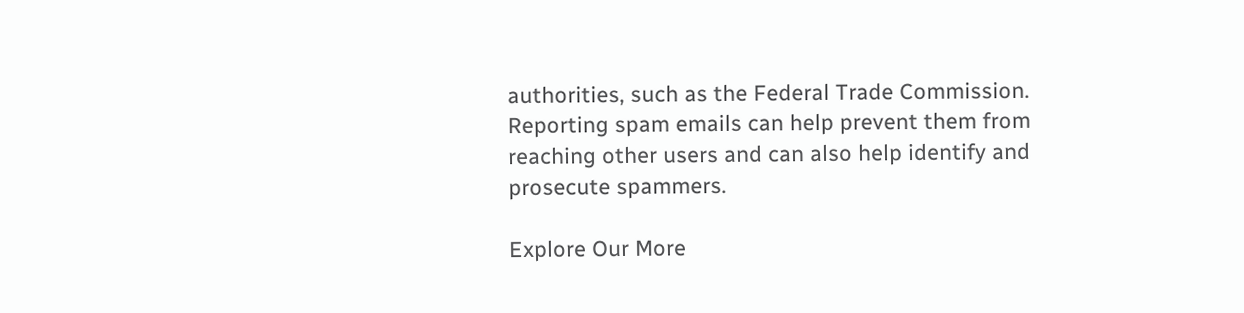authorities, such as the Federal Trade Commission. Reporting spam emails can help prevent them from reaching other users and can also help identify and prosecute spammers.

Explore Our More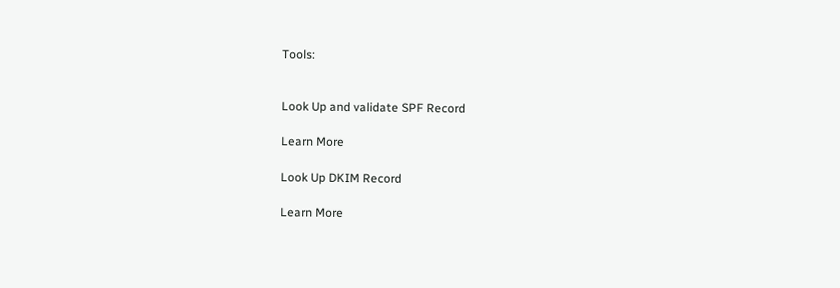Tools:


Look Up and validate SPF Record

Learn More

Look Up DKIM Record

Learn More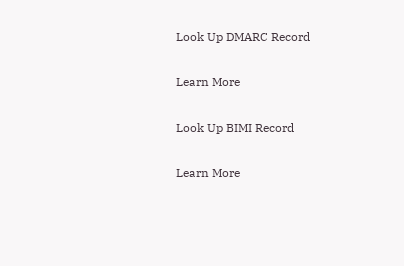Look Up DMARC Record

Learn More

Look Up BIMI Record

Learn More